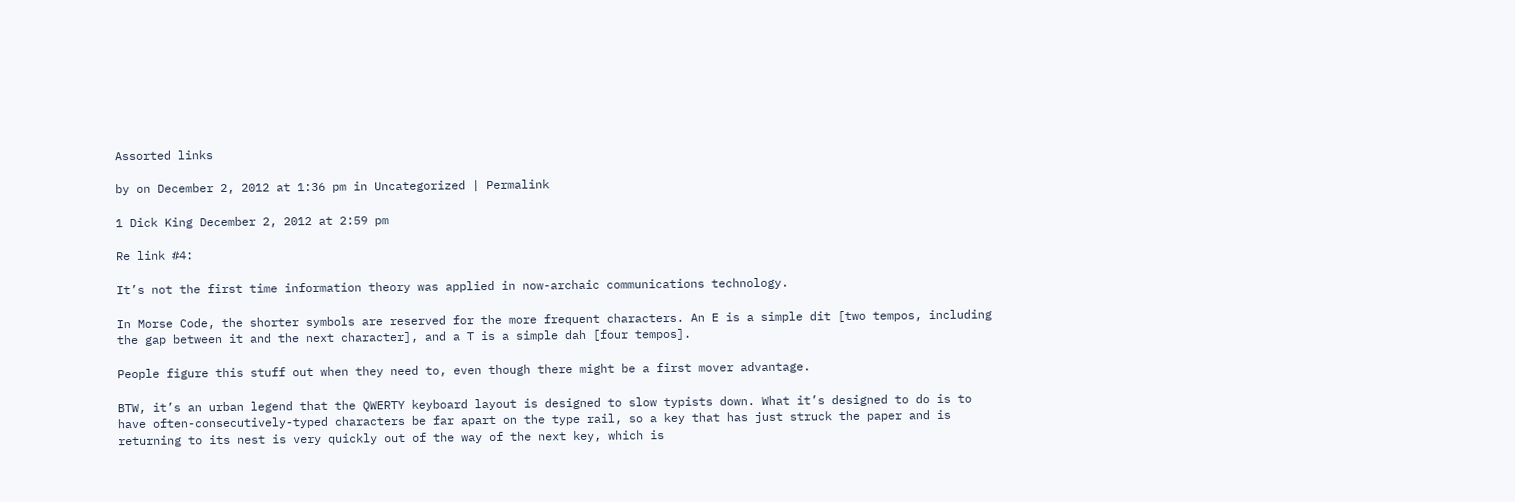Assorted links

by on December 2, 2012 at 1:36 pm in Uncategorized | Permalink

1 Dick King December 2, 2012 at 2:59 pm

Re link #4:

It’s not the first time information theory was applied in now-archaic communications technology.

In Morse Code, the shorter symbols are reserved for the more frequent characters. An E is a simple dit [two tempos, including the gap between it and the next character], and a T is a simple dah [four tempos].

People figure this stuff out when they need to, even though there might be a first mover advantage.

BTW, it’s an urban legend that the QWERTY keyboard layout is designed to slow typists down. What it’s designed to do is to have often-consecutively-typed characters be far apart on the type rail, so a key that has just struck the paper and is returning to its nest is very quickly out of the way of the next key, which is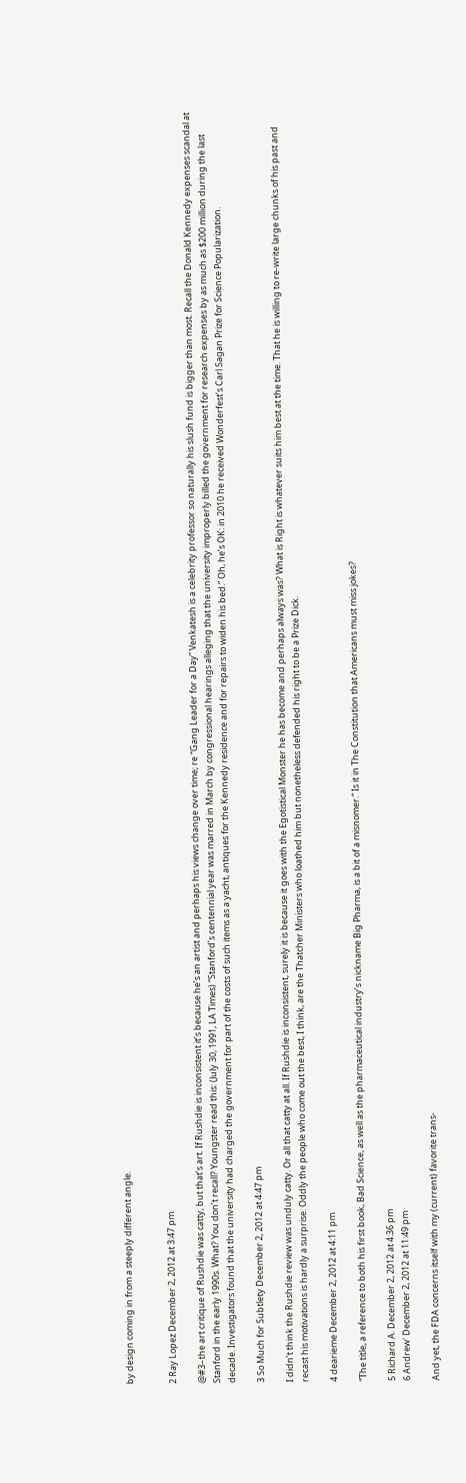by design coming in from a steeply different angle.


2 Ray Lopez December 2, 2012 at 3:47 pm

@#3–the art critique of Rushdie was catty, but that’s art. If Rushdie is inconsistent it’s because he’s an artist and perhaps his views change over time; re “Gang Leader for a Day” Venkatesh is a celebrity professor so naturally his slush fund is bigger than most. Recall the Donald Kennedy expenses scandal at Stanford in the early 1990s. What? You don’t recall? Youngster read this: (July 30, 1991, LA Times) “Stanford’s centennial year was marred in March by congressional hearings alleging that the university improperly billed the government for research expenses by as much as $200 million during the last decade. Investigators found that the university had charged the government for part of the costs of such items as a yacht, antiques for the Kennedy residence and for repairs to widen his bed.” Oh, he’s OK: in 2010 he received Wonderfest’s Carl Sagan Prize for Science Popularization.

3 So Much for Subtlety December 2, 2012 at 4:47 pm

I didn’t think the Rushdie review was unduly catty. Or all that catty at all. If Rushdie is inconsistent, surely it is because it goes with the Egotistical Monster he has become and perhaps always was? What is Right is whatever suits him best at the time. That he is willing to re-write large chunks of his past and recast his motivations is hardly a surprise. Oddly the people who come out the best, I think, are the Thatcher Ministers who loathed him but nonetheless defended his right to be a Prize Dick.

4 dearieme December 2, 2012 at 4:11 pm

“The title, a reference to both his first book, Bad Science, as well as the pharmaceutical industry’s nickname Big Pharma, is a bit of a misnomer.” Is it in The Constitution that Americans must miss jokes?

5 Richard A. December 2, 2012 at 4:36 pm
6 Andrew' December 2, 2012 at 11:49 pm

And yet, the FDA concerns itself with my (current) favorite trans-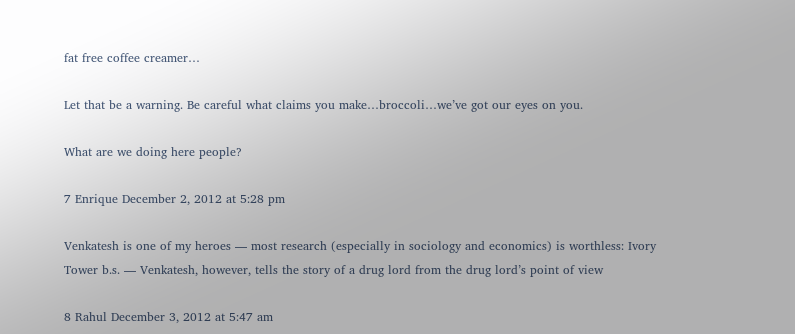fat free coffee creamer…

Let that be a warning. Be careful what claims you make…broccoli…we’ve got our eyes on you.

What are we doing here people?

7 Enrique December 2, 2012 at 5:28 pm

Venkatesh is one of my heroes — most research (especially in sociology and economics) is worthless: Ivory Tower b.s. — Venkatesh, however, tells the story of a drug lord from the drug lord’s point of view

8 Rahul December 3, 2012 at 5:47 am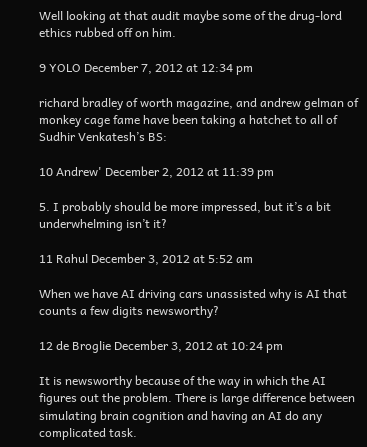Well looking at that audit maybe some of the drug-lord ethics rubbed off on him.

9 YOLO December 7, 2012 at 12:34 pm

richard bradley of worth magazine, and andrew gelman of monkey cage fame have been taking a hatchet to all of Sudhir Venkatesh’s BS:

10 Andrew' December 2, 2012 at 11:39 pm

5. I probably should be more impressed, but it’s a bit underwhelming isn’t it?

11 Rahul December 3, 2012 at 5:52 am

When we have AI driving cars unassisted why is AI that counts a few digits newsworthy?

12 de Broglie December 3, 2012 at 10:24 pm

It is newsworthy because of the way in which the AI figures out the problem. There is large difference between simulating brain cognition and having an AI do any complicated task.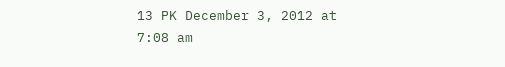13 PK December 3, 2012 at 7:08 am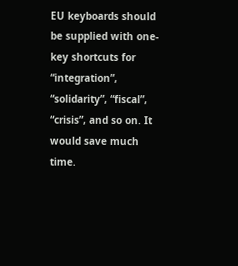EU keyboards should be supplied with one-key shortcuts for “integration”, “solidarity”, “fiscal”, “crisis”, and so on. It would save much time.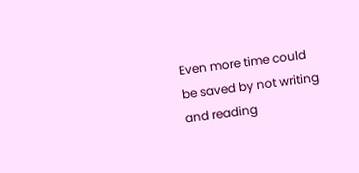Even more time could be saved by not writing and reading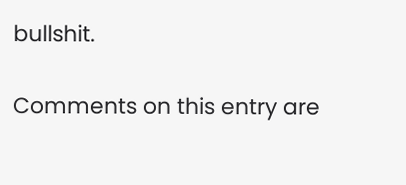bullshit.

Comments on this entry are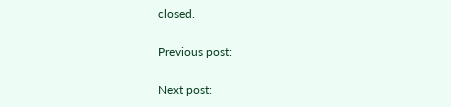closed.

Previous post:

Next post: